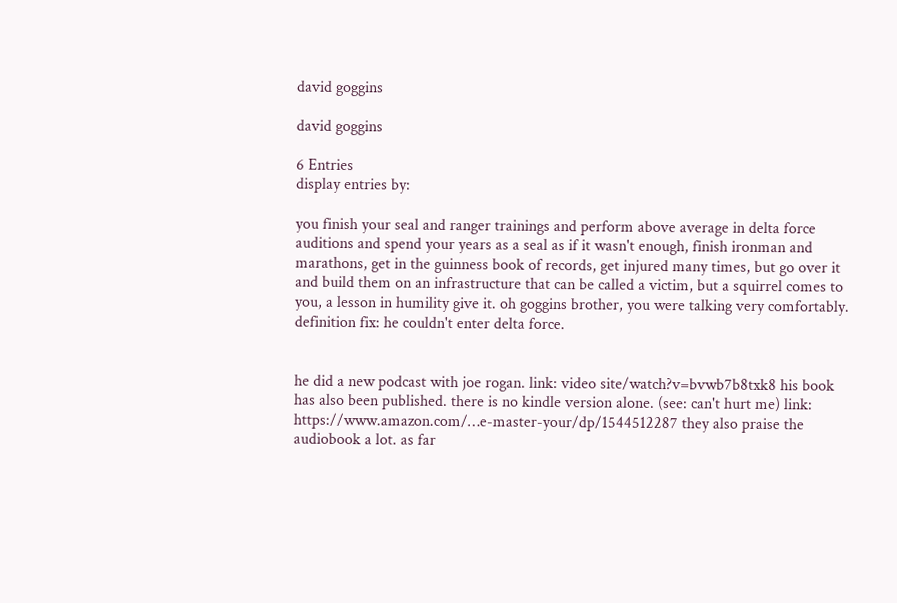david goggins

david goggins

6 Entries
display entries by:

you finish your seal and ranger trainings and perform above average in delta force auditions and spend your years as a seal as if it wasn't enough, finish ironman and marathons, get in the guinness book of records, get injured many times, but go over it and build them on an infrastructure that can be called a victim, but a squirrel comes to you, a lesson in humility give it. oh goggins brother, you were talking very comfortably. definition fix: he couldn't enter delta force.


he did a new podcast with joe rogan. link: video site/watch?v=bvwb7b8txk8 his book has also been published. there is no kindle version alone. (see: can't hurt me) link: https://www.amazon.com/…e-master-your/dp/1544512287 they also praise the audiobook a lot. as far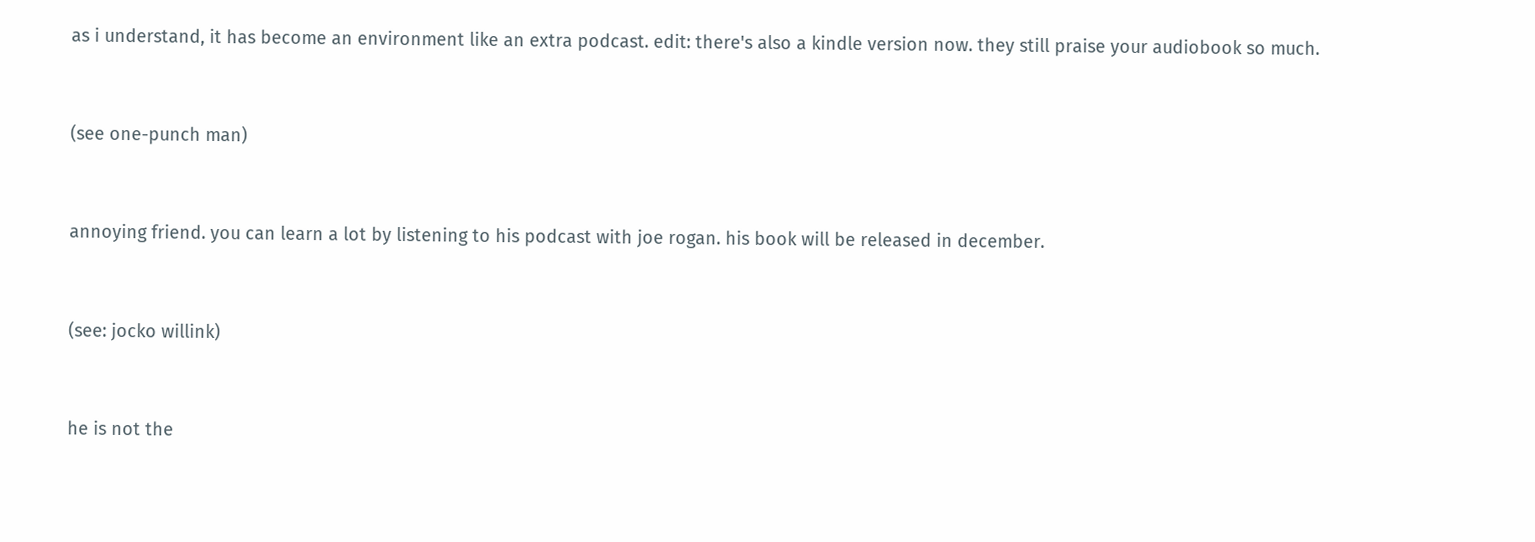as i understand, it has become an environment like an extra podcast. edit: there's also a kindle version now. they still praise your audiobook so much.


(see one-punch man)


annoying friend. you can learn a lot by listening to his podcast with joe rogan. his book will be released in december.


(see: jocko willink)


he is not the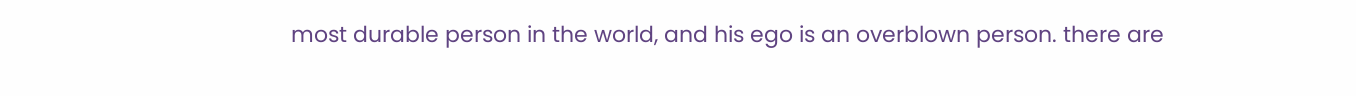most durable person in the world, and his ego is an overblown person. there are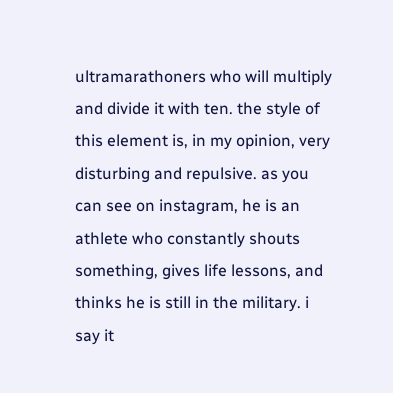ultramarathoners who will multiply and divide it with ten. the style of this element is, in my opinion, very disturbing and repulsive. as you can see on instagram, he is an athlete who constantly shouts something, gives life lessons, and thinks he is still in the military. i say it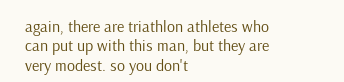again, there are triathlon athletes who can put up with this man, but they are very modest. so you don't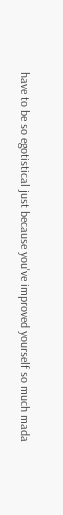have to be so egotistical just because you've improved yourself so much mada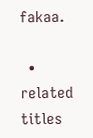fakaa.

  • related titles